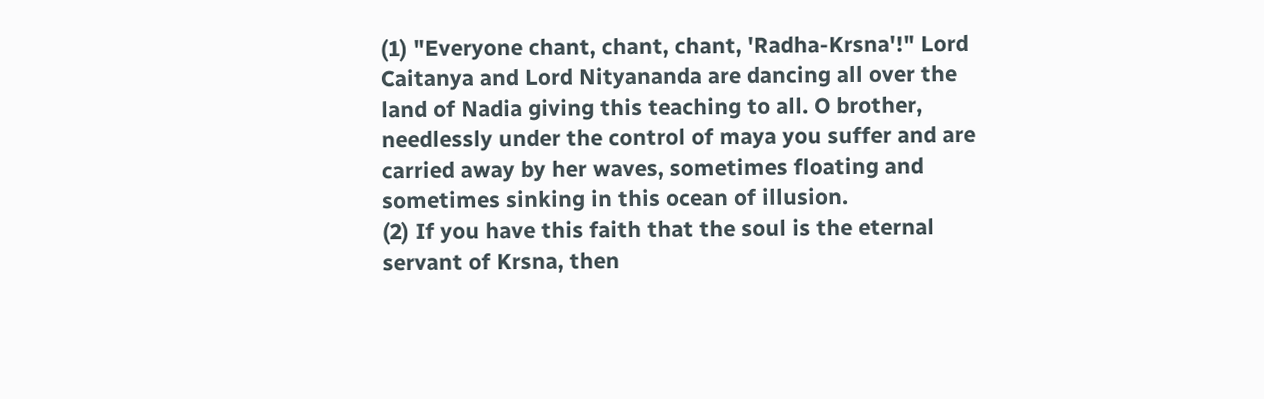(1) "Everyone chant, chant, chant, 'Radha-Krsna'!" Lord Caitanya and Lord Nityananda are dancing all over the land of Nadia giving this teaching to all. O brother, needlessly under the control of maya you suffer and are carried away by her waves, sometimes floating and sometimes sinking in this ocean of illusion.
(2) If you have this faith that the soul is the eternal servant of Krsna, then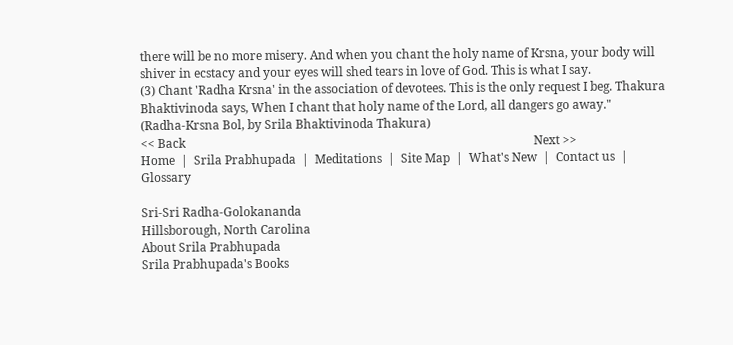there will be no more misery. And when you chant the holy name of Krsna, your body will shiver in ecstacy and your eyes will shed tears in love of God. This is what I say.
(3) Chant 'Radha Krsna' in the association of devotees. This is the only request I beg. Thakura Bhaktivinoda says, When I chant that holy name of the Lord, all dangers go away."
(Radha-Krsna Bol, by Srila Bhaktivinoda Thakura)
<< Back                                                                                                                    Next >>
Home  |  Srila Prabhupada  |  Meditations  |  Site Map  |  What's New  |  Contact us  |  Glossary

Sri-Sri Radha-Golokananda
Hillsborough, North Carolina
About Srila Prabhupada
Srila Prabhupada's Books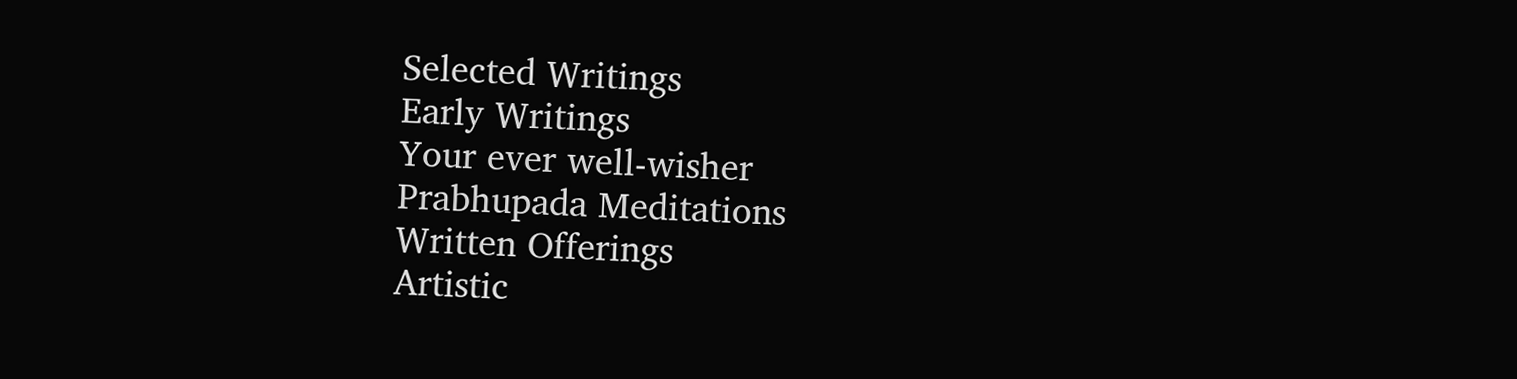Selected Writings
Early Writings
Your ever well-wisher
Prabhupada Meditations
Written Offerings
Artistic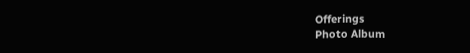Offerings
Photo Album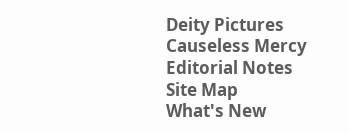Deity Pictures
Causeless Mercy
Editorial Notes
Site Map
What's New